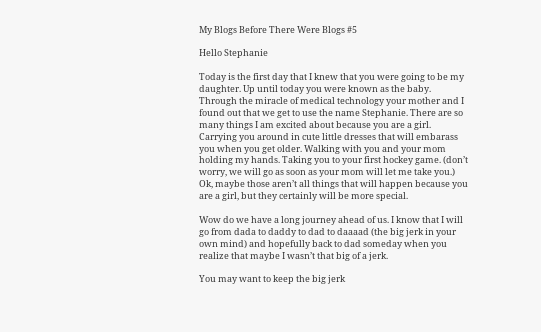My Blogs Before There Were Blogs #5

Hello Stephanie

Today is the first day that I knew that you were going to be my daughter. Up until today you were known as the baby. Through the miracle of medical technology your mother and I found out that we get to use the name Stephanie. There are so many things I am excited about because you are a girl. Carrying you around in cute little dresses that will embarass you when you get older. Walking with you and your mom holding my hands. Taking you to your first hockey game. (don’t worry, we will go as soon as your mom will let me take you.) Ok, maybe those aren’t all things that will happen because you are a girl, but they certainly will be more special.

Wow do we have a long journey ahead of us. I know that I will go from dada to daddy to dad to daaaad (the big jerk in your own mind) and hopefully back to dad someday when you realize that maybe I wasn’t that big of a jerk.

You may want to keep the big jerk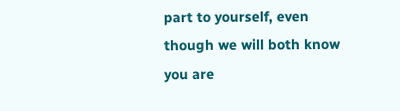part to yourself, even though we will both know you are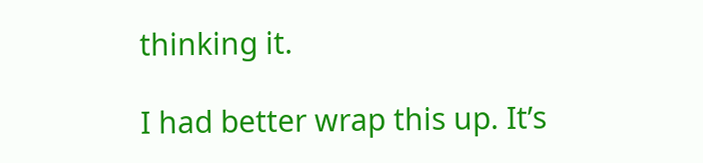thinking it.

I had better wrap this up. It’s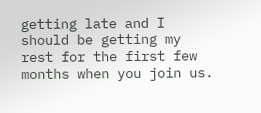getting late and I should be getting my rest for the first few months when you join us.